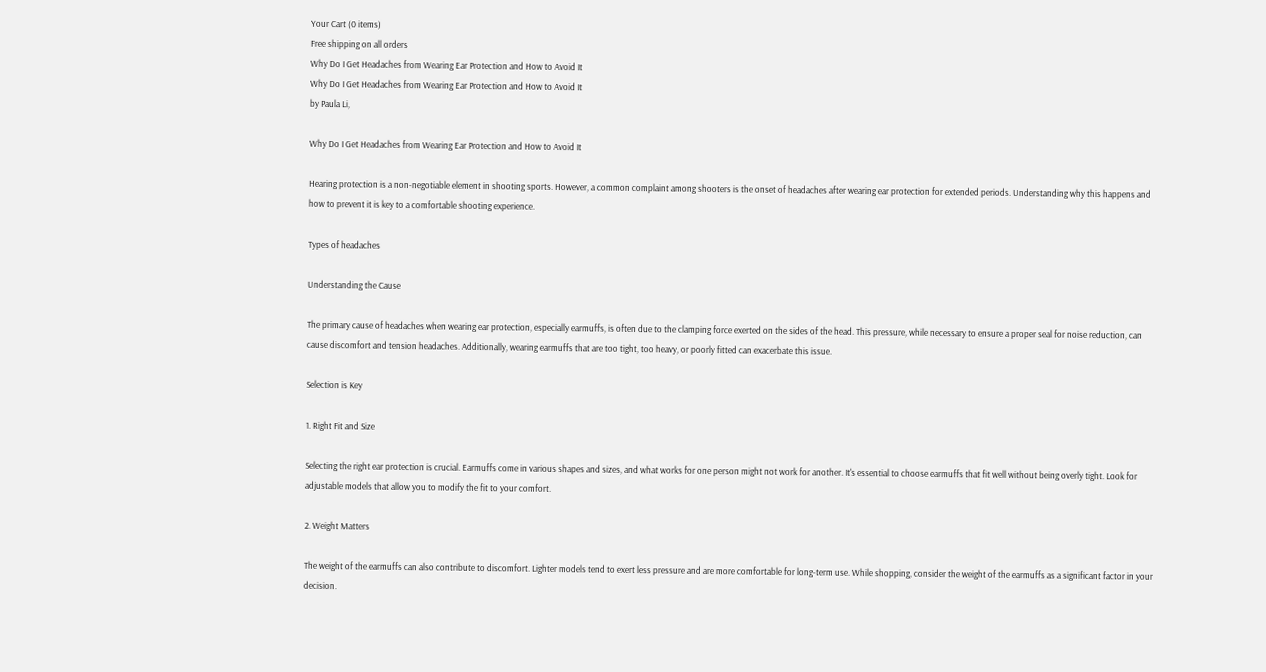Your Cart (0 items)
Free shipping on all orders
Why Do I Get Headaches from Wearing Ear Protection and How to Avoid It
Why Do I Get Headaches from Wearing Ear Protection and How to Avoid It
by Paula Li,

Why Do I Get Headaches from Wearing Ear Protection and How to Avoid It

Hearing protection is a non-negotiable element in shooting sports. However, a common complaint among shooters is the onset of headaches after wearing ear protection for extended periods. Understanding why this happens and how to prevent it is key to a comfortable shooting experience.

Types of headaches

Understanding the Cause

The primary cause of headaches when wearing ear protection, especially earmuffs, is often due to the clamping force exerted on the sides of the head. This pressure, while necessary to ensure a proper seal for noise reduction, can cause discomfort and tension headaches. Additionally, wearing earmuffs that are too tight, too heavy, or poorly fitted can exacerbate this issue.

Selection is Key

1. Right Fit and Size

Selecting the right ear protection is crucial. Earmuffs come in various shapes and sizes, and what works for one person might not work for another. It's essential to choose earmuffs that fit well without being overly tight. Look for adjustable models that allow you to modify the fit to your comfort.

2. Weight Matters

The weight of the earmuffs can also contribute to discomfort. Lighter models tend to exert less pressure and are more comfortable for long-term use. While shopping, consider the weight of the earmuffs as a significant factor in your decision.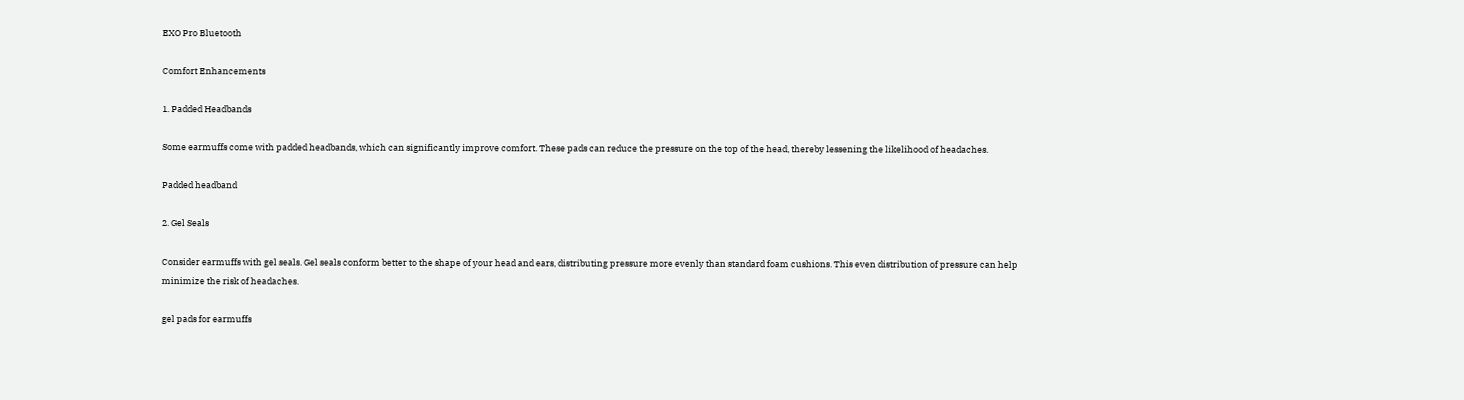EXO Pro Bluetooth

Comfort Enhancements

1. Padded Headbands

Some earmuffs come with padded headbands, which can significantly improve comfort. These pads can reduce the pressure on the top of the head, thereby lessening the likelihood of headaches.

Padded headband

2. Gel Seals

Consider earmuffs with gel seals. Gel seals conform better to the shape of your head and ears, distributing pressure more evenly than standard foam cushions. This even distribution of pressure can help minimize the risk of headaches.

gel pads for earmuffs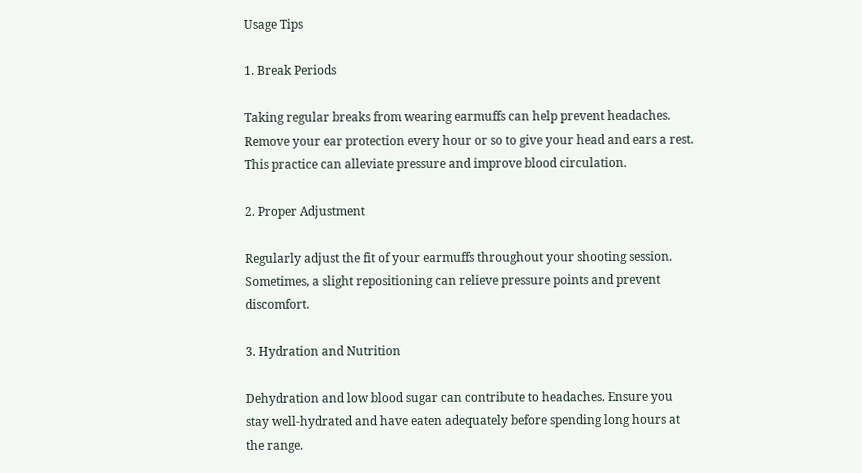Usage Tips

1. Break Periods

Taking regular breaks from wearing earmuffs can help prevent headaches. Remove your ear protection every hour or so to give your head and ears a rest. This practice can alleviate pressure and improve blood circulation.

2. Proper Adjustment

Regularly adjust the fit of your earmuffs throughout your shooting session. Sometimes, a slight repositioning can relieve pressure points and prevent discomfort.

3. Hydration and Nutrition

Dehydration and low blood sugar can contribute to headaches. Ensure you stay well-hydrated and have eaten adequately before spending long hours at the range.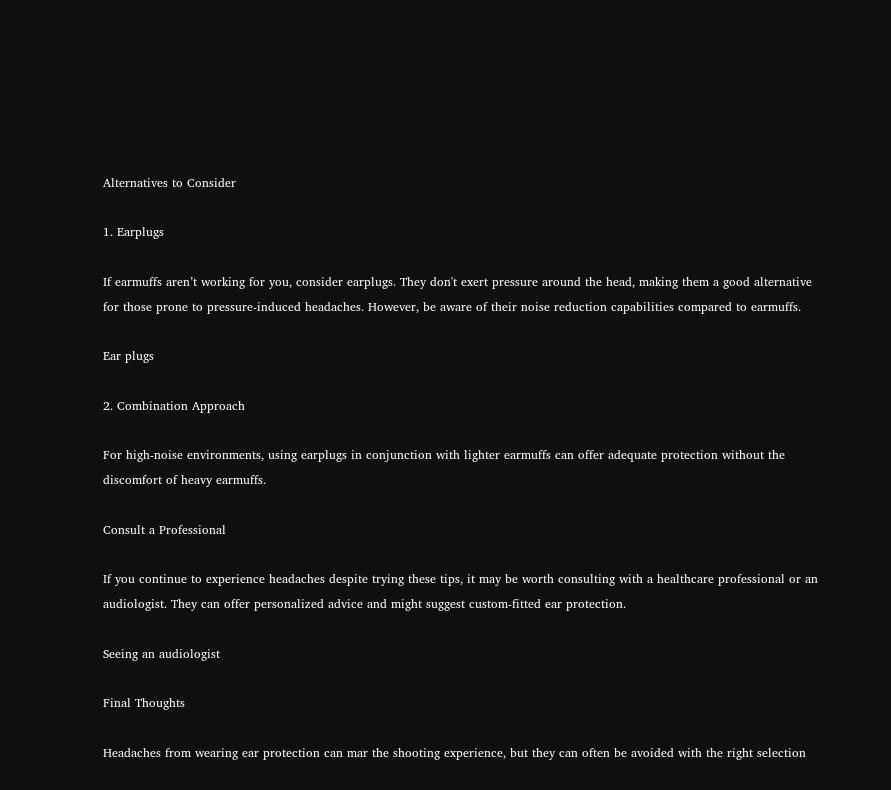Alternatives to Consider

1. Earplugs

If earmuffs aren’t working for you, consider earplugs. They don't exert pressure around the head, making them a good alternative for those prone to pressure-induced headaches. However, be aware of their noise reduction capabilities compared to earmuffs.

Ear plugs

2. Combination Approach

For high-noise environments, using earplugs in conjunction with lighter earmuffs can offer adequate protection without the discomfort of heavy earmuffs.

Consult a Professional

If you continue to experience headaches despite trying these tips, it may be worth consulting with a healthcare professional or an audiologist. They can offer personalized advice and might suggest custom-fitted ear protection.

Seeing an audiologist

Final Thoughts

Headaches from wearing ear protection can mar the shooting experience, but they can often be avoided with the right selection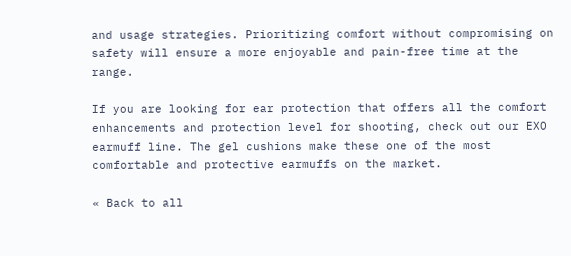and usage strategies. Prioritizing comfort without compromising on safety will ensure a more enjoyable and pain-free time at the range.

If you are looking for ear protection that offers all the comfort enhancements and protection level for shooting, check out our EXO earmuff line. The gel cushions make these one of the most comfortable and protective earmuffs on the market.

« Back to all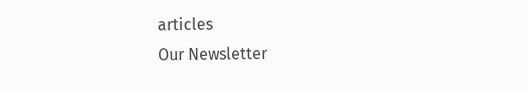articles
Our Newsletter